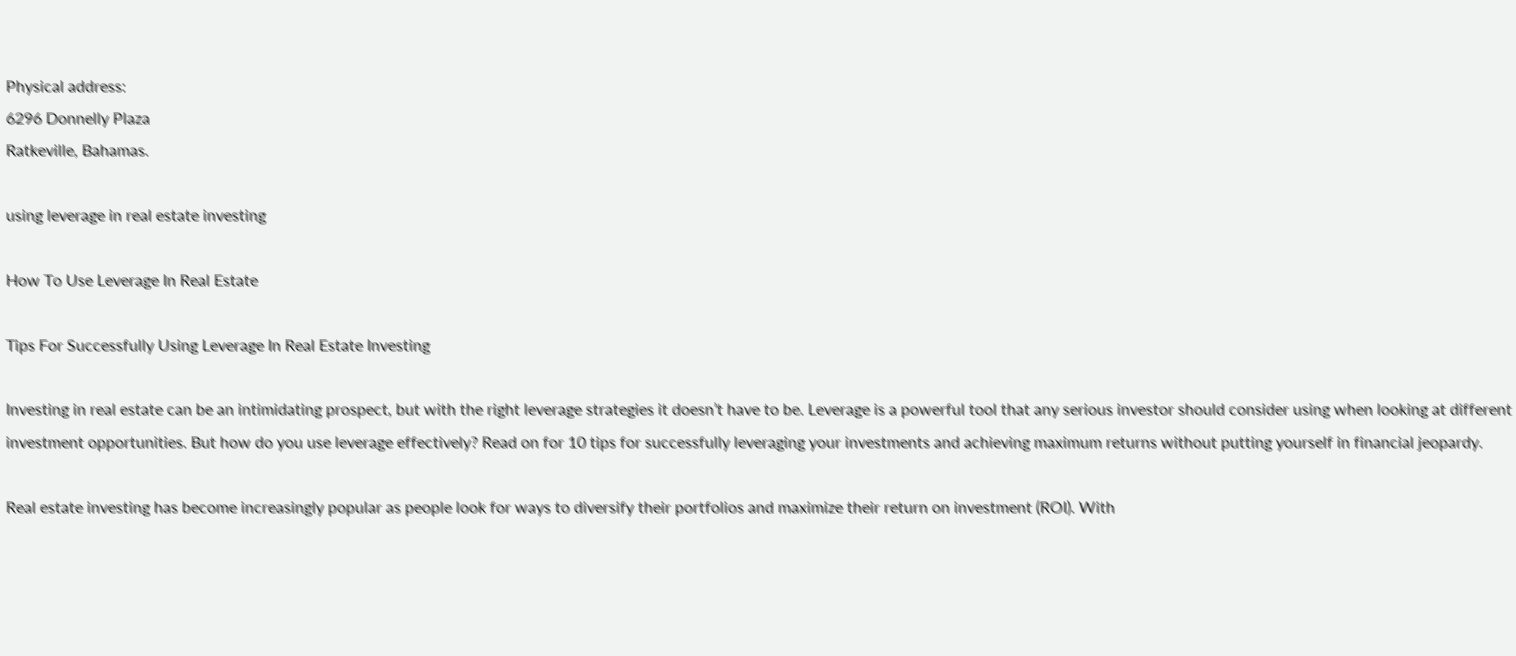Physical address:
6296 Donnelly Plaza
Ratkeville, Bahamas.

using leverage in real estate investing

How To Use Leverage In Real Estate

Tips For Successfully Using Leverage In Real Estate Investing

Investing in real estate can be an intimidating prospect, but with the right leverage strategies it doesn’t have to be. Leverage is a powerful tool that any serious investor should consider using when looking at different investment opportunities. But how do you use leverage effectively? Read on for 10 tips for successfully leveraging your investments and achieving maximum returns without putting yourself in financial jeopardy.

Real estate investing has become increasingly popular as people look for ways to diversify their portfolios and maximize their return on investment (ROI). With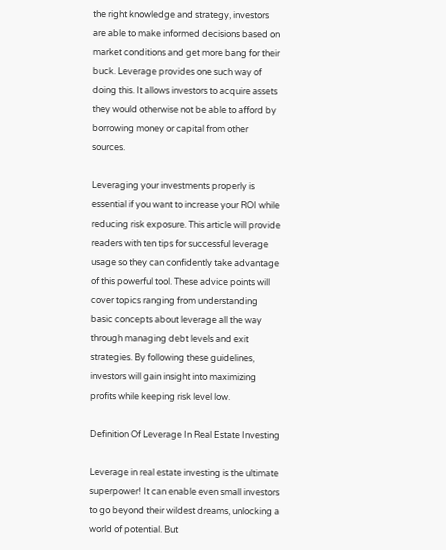the right knowledge and strategy, investors are able to make informed decisions based on market conditions and get more bang for their buck. Leverage provides one such way of doing this. It allows investors to acquire assets they would otherwise not be able to afford by borrowing money or capital from other sources.

Leveraging your investments properly is essential if you want to increase your ROI while reducing risk exposure. This article will provide readers with ten tips for successful leverage usage so they can confidently take advantage of this powerful tool. These advice points will cover topics ranging from understanding basic concepts about leverage all the way through managing debt levels and exit strategies. By following these guidelines, investors will gain insight into maximizing profits while keeping risk level low.

Definition Of Leverage In Real Estate Investing

Leverage in real estate investing is the ultimate superpower! It can enable even small investors to go beyond their wildest dreams, unlocking a world of potential. But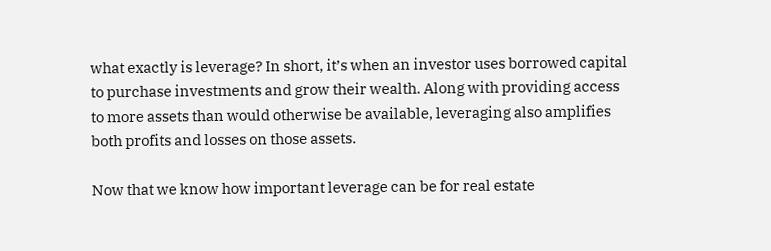what exactly is leverage? In short, it’s when an investor uses borrowed capital to purchase investments and grow their wealth. Along with providing access to more assets than would otherwise be available, leveraging also amplifies both profits and losses on those assets.

Now that we know how important leverage can be for real estate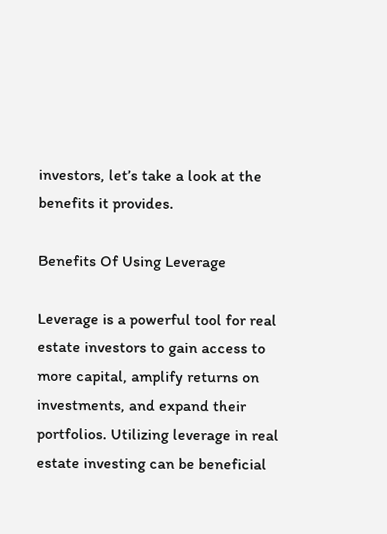investors, let’s take a look at the benefits it provides.

Benefits Of Using Leverage

Leverage is a powerful tool for real estate investors to gain access to more capital, amplify returns on investments, and expand their portfolios. Utilizing leverage in real estate investing can be beneficial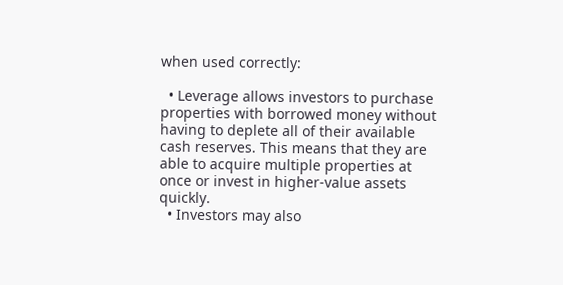when used correctly:

  • Leverage allows investors to purchase properties with borrowed money without having to deplete all of their available cash reserves. This means that they are able to acquire multiple properties at once or invest in higher-value assets quickly.
  • Investors may also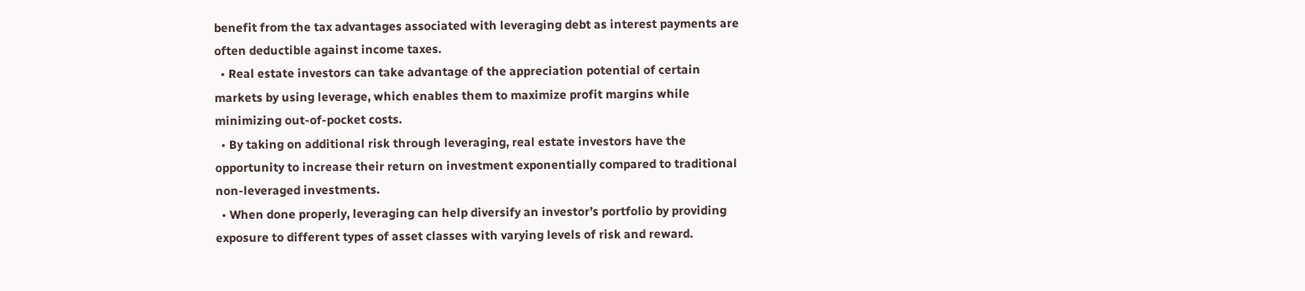benefit from the tax advantages associated with leveraging debt as interest payments are often deductible against income taxes.
  • Real estate investors can take advantage of the appreciation potential of certain markets by using leverage, which enables them to maximize profit margins while minimizing out-of-pocket costs.
  • By taking on additional risk through leveraging, real estate investors have the opportunity to increase their return on investment exponentially compared to traditional non-leveraged investments.
  • When done properly, leveraging can help diversify an investor’s portfolio by providing exposure to different types of asset classes with varying levels of risk and reward.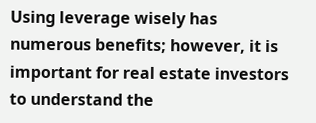Using leverage wisely has numerous benefits; however, it is important for real estate investors to understand the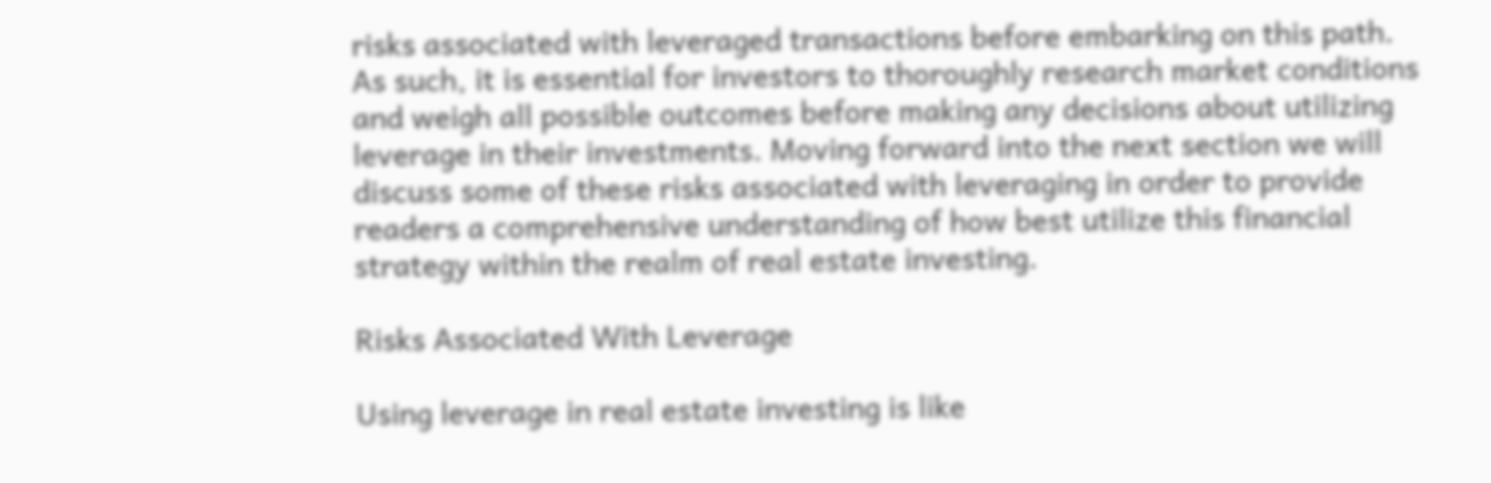risks associated with leveraged transactions before embarking on this path. As such, it is essential for investors to thoroughly research market conditions and weigh all possible outcomes before making any decisions about utilizing leverage in their investments. Moving forward into the next section we will discuss some of these risks associated with leveraging in order to provide readers a comprehensive understanding of how best utilize this financial strategy within the realm of real estate investing.

Risks Associated With Leverage

Using leverage in real estate investing is like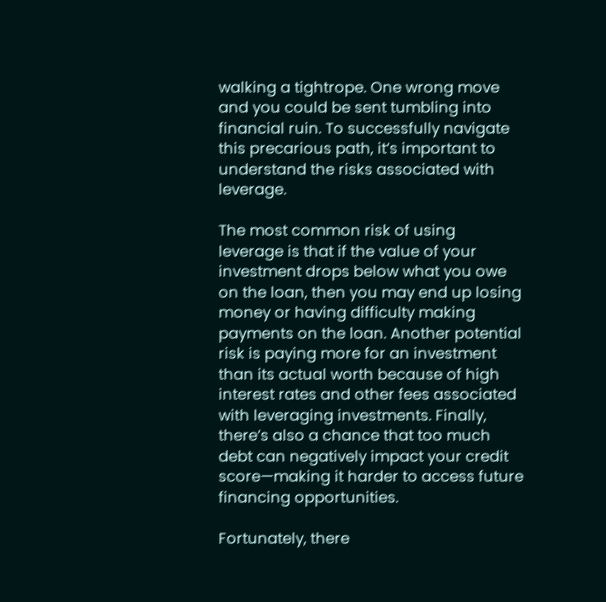walking a tightrope. One wrong move and you could be sent tumbling into financial ruin. To successfully navigate this precarious path, it’s important to understand the risks associated with leverage.

The most common risk of using leverage is that if the value of your investment drops below what you owe on the loan, then you may end up losing money or having difficulty making payments on the loan. Another potential risk is paying more for an investment than its actual worth because of high interest rates and other fees associated with leveraging investments. Finally, there’s also a chance that too much debt can negatively impact your credit score—making it harder to access future financing opportunities.

Fortunately, there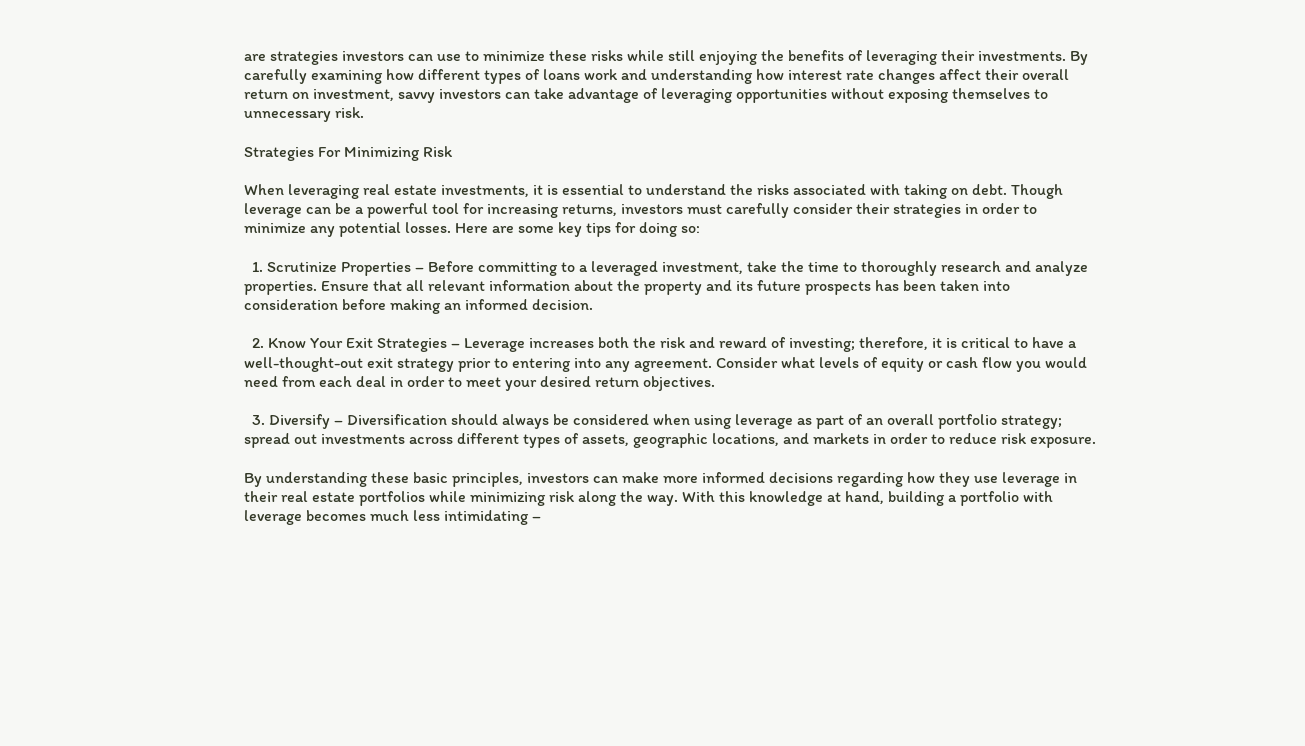are strategies investors can use to minimize these risks while still enjoying the benefits of leveraging their investments. By carefully examining how different types of loans work and understanding how interest rate changes affect their overall return on investment, savvy investors can take advantage of leveraging opportunities without exposing themselves to unnecessary risk.

Strategies For Minimizing Risk

When leveraging real estate investments, it is essential to understand the risks associated with taking on debt. Though leverage can be a powerful tool for increasing returns, investors must carefully consider their strategies in order to minimize any potential losses. Here are some key tips for doing so:

  1. Scrutinize Properties – Before committing to a leveraged investment, take the time to thoroughly research and analyze properties. Ensure that all relevant information about the property and its future prospects has been taken into consideration before making an informed decision.

  2. Know Your Exit Strategies – Leverage increases both the risk and reward of investing; therefore, it is critical to have a well-thought-out exit strategy prior to entering into any agreement. Consider what levels of equity or cash flow you would need from each deal in order to meet your desired return objectives.

  3. Diversify – Diversification should always be considered when using leverage as part of an overall portfolio strategy; spread out investments across different types of assets, geographic locations, and markets in order to reduce risk exposure.

By understanding these basic principles, investors can make more informed decisions regarding how they use leverage in their real estate portfolios while minimizing risk along the way. With this knowledge at hand, building a portfolio with leverage becomes much less intimidating –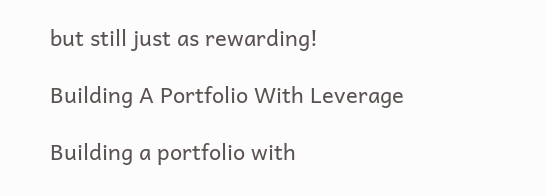but still just as rewarding!

Building A Portfolio With Leverage

Building a portfolio with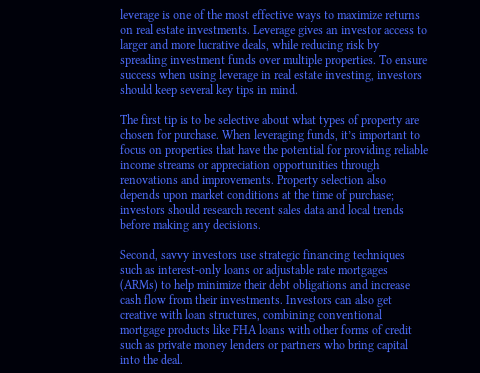leverage is one of the most effective ways to maximize returns on real estate investments. Leverage gives an investor access to larger and more lucrative deals, while reducing risk by spreading investment funds over multiple properties. To ensure success when using leverage in real estate investing, investors should keep several key tips in mind.

The first tip is to be selective about what types of property are chosen for purchase. When leveraging funds, it’s important to focus on properties that have the potential for providing reliable income streams or appreciation opportunities through renovations and improvements. Property selection also depends upon market conditions at the time of purchase; investors should research recent sales data and local trends before making any decisions.

Second, savvy investors use strategic financing techniques such as interest-only loans or adjustable rate mortgages (ARMs) to help minimize their debt obligations and increase cash flow from their investments. Investors can also get creative with loan structures, combining conventional mortgage products like FHA loans with other forms of credit such as private money lenders or partners who bring capital into the deal.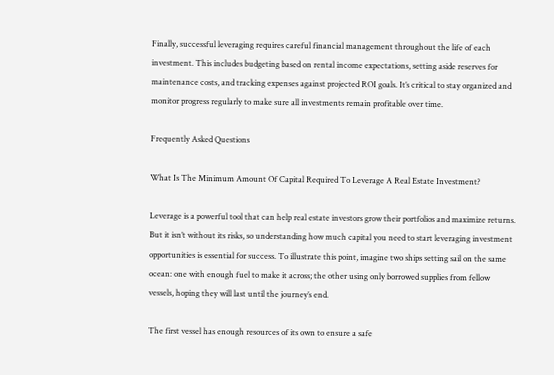Finally, successful leveraging requires careful financial management throughout the life of each investment. This includes budgeting based on rental income expectations, setting aside reserves for maintenance costs, and tracking expenses against projected ROI goals. It’s critical to stay organized and monitor progress regularly to make sure all investments remain profitable over time.

Frequently Asked Questions

What Is The Minimum Amount Of Capital Required To Leverage A Real Estate Investment?

Leverage is a powerful tool that can help real estate investors grow their portfolios and maximize returns. But it isn’t without its risks, so understanding how much capital you need to start leveraging investment opportunities is essential for success. To illustrate this point, imagine two ships setting sail on the same ocean: one with enough fuel to make it across; the other using only borrowed supplies from fellow vessels, hoping they will last until the journey’s end.

The first vessel has enough resources of its own to ensure a safe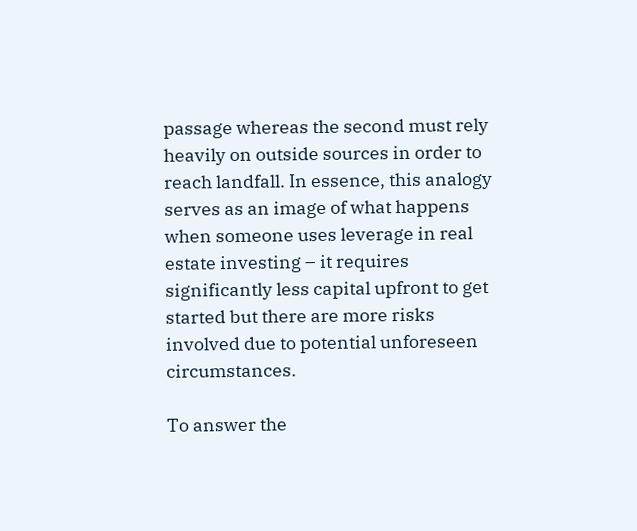passage whereas the second must rely heavily on outside sources in order to reach landfall. In essence, this analogy serves as an image of what happens when someone uses leverage in real estate investing – it requires significantly less capital upfront to get started but there are more risks involved due to potential unforeseen circumstances.

To answer the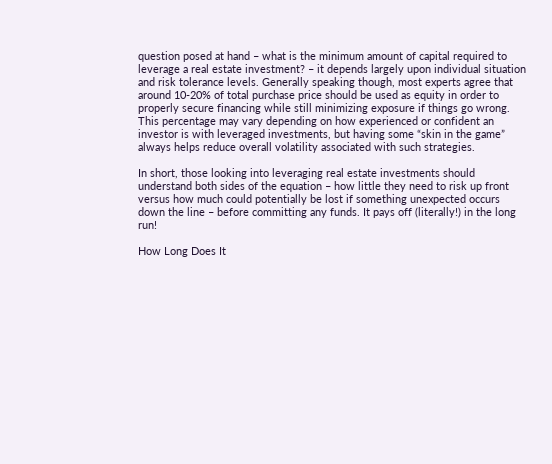question posed at hand – what is the minimum amount of capital required to leverage a real estate investment? – it depends largely upon individual situation and risk tolerance levels. Generally speaking though, most experts agree that around 10-20% of total purchase price should be used as equity in order to properly secure financing while still minimizing exposure if things go wrong. This percentage may vary depending on how experienced or confident an investor is with leveraged investments, but having some “skin in the game” always helps reduce overall volatility associated with such strategies.

In short, those looking into leveraging real estate investments should understand both sides of the equation – how little they need to risk up front versus how much could potentially be lost if something unexpected occurs down the line – before committing any funds. It pays off (literally!) in the long run!

How Long Does It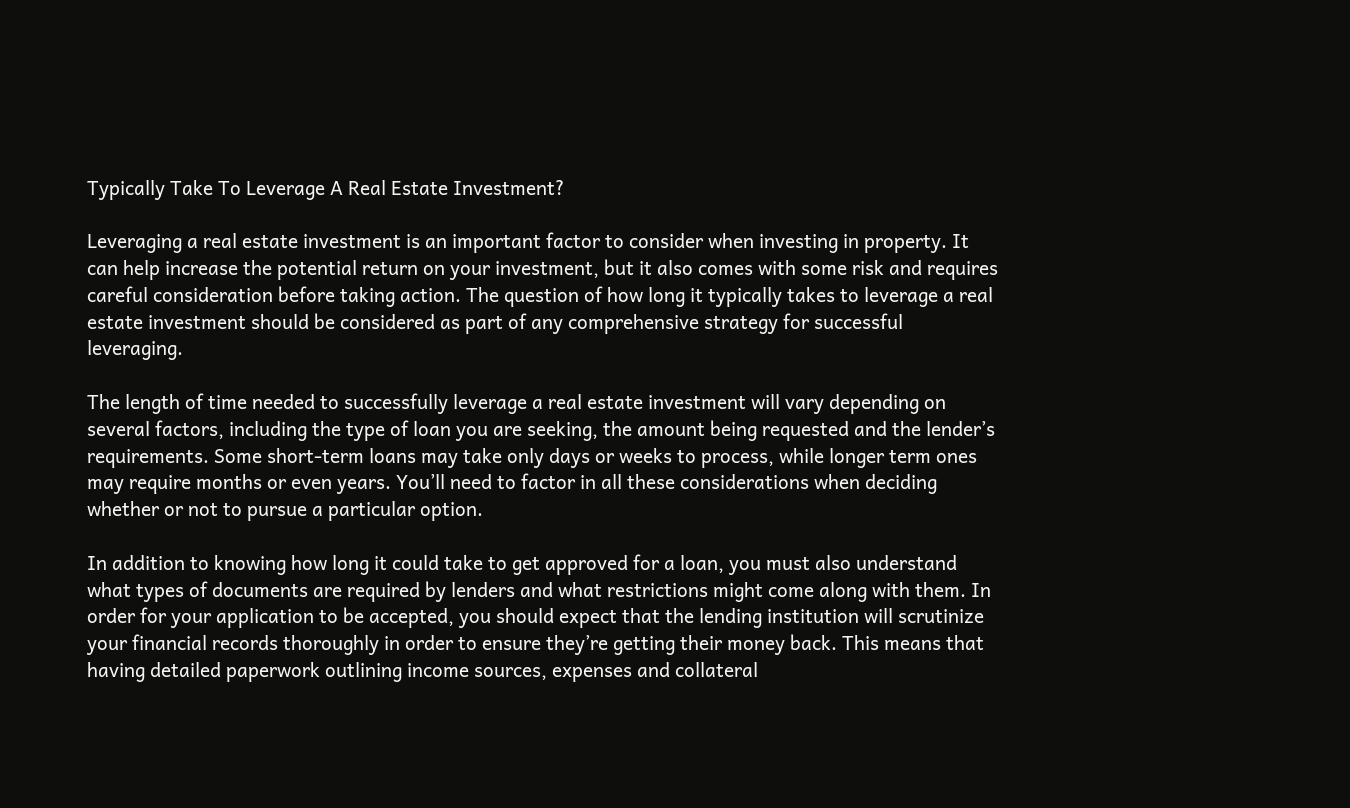Typically Take To Leverage A Real Estate Investment?

Leveraging a real estate investment is an important factor to consider when investing in property. It can help increase the potential return on your investment, but it also comes with some risk and requires careful consideration before taking action. The question of how long it typically takes to leverage a real estate investment should be considered as part of any comprehensive strategy for successful leveraging.

The length of time needed to successfully leverage a real estate investment will vary depending on several factors, including the type of loan you are seeking, the amount being requested and the lender’s requirements. Some short-term loans may take only days or weeks to process, while longer term ones may require months or even years. You’ll need to factor in all these considerations when deciding whether or not to pursue a particular option.

In addition to knowing how long it could take to get approved for a loan, you must also understand what types of documents are required by lenders and what restrictions might come along with them. In order for your application to be accepted, you should expect that the lending institution will scrutinize your financial records thoroughly in order to ensure they’re getting their money back. This means that having detailed paperwork outlining income sources, expenses and collateral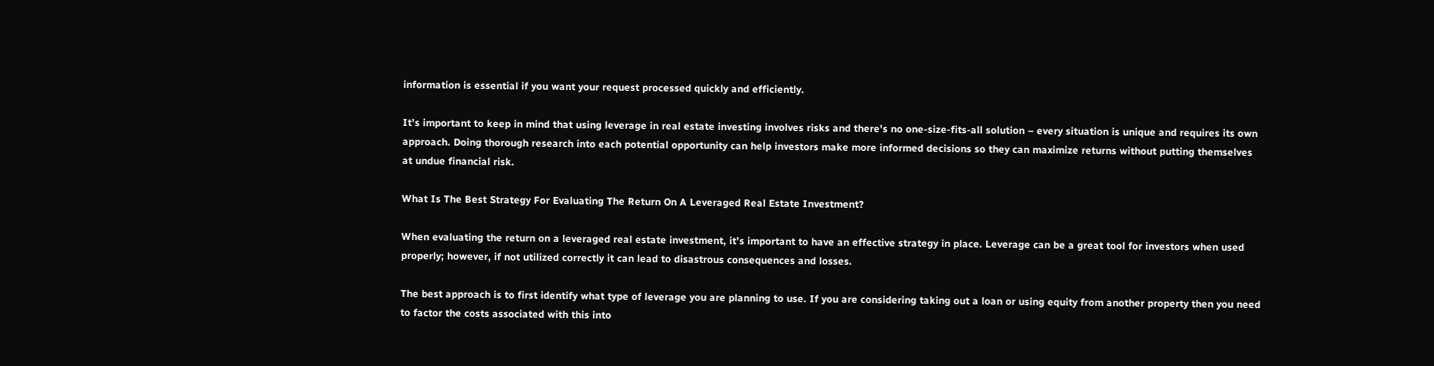information is essential if you want your request processed quickly and efficiently.

It’s important to keep in mind that using leverage in real estate investing involves risks and there’s no one-size-fits-all solution – every situation is unique and requires its own approach. Doing thorough research into each potential opportunity can help investors make more informed decisions so they can maximize returns without putting themselves at undue financial risk.

What Is The Best Strategy For Evaluating The Return On A Leveraged Real Estate Investment?

When evaluating the return on a leveraged real estate investment, it’s important to have an effective strategy in place. Leverage can be a great tool for investors when used properly; however, if not utilized correctly it can lead to disastrous consequences and losses.

The best approach is to first identify what type of leverage you are planning to use. If you are considering taking out a loan or using equity from another property then you need to factor the costs associated with this into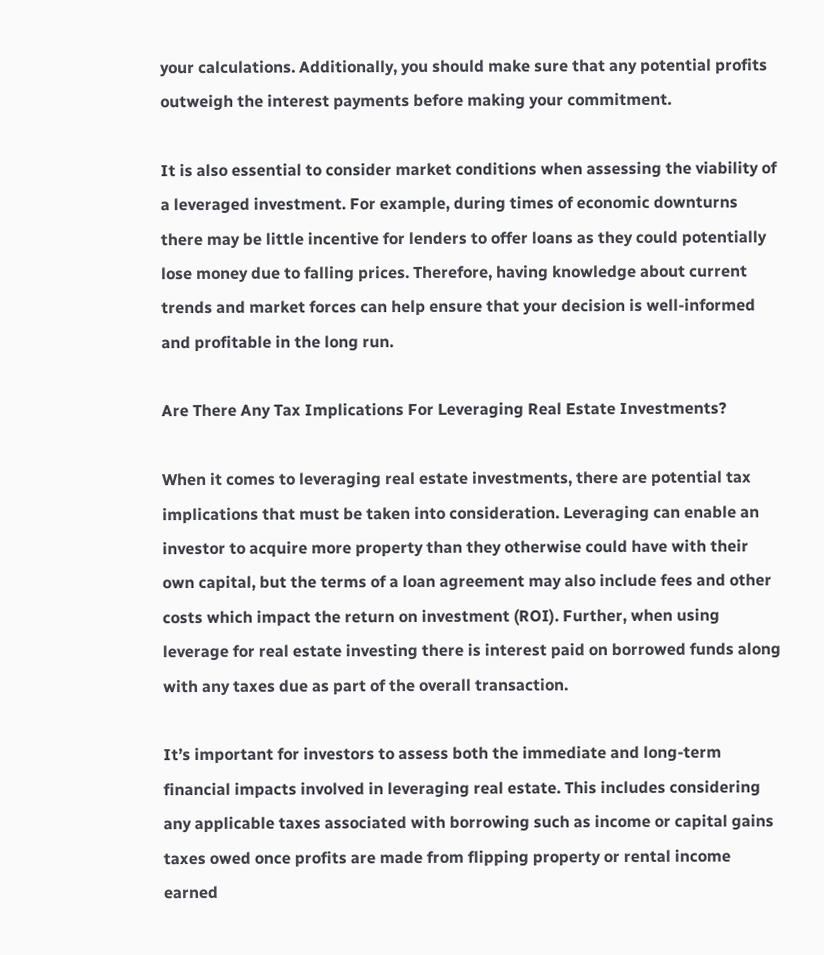your calculations. Additionally, you should make sure that any potential profits outweigh the interest payments before making your commitment.

It is also essential to consider market conditions when assessing the viability of a leveraged investment. For example, during times of economic downturns there may be little incentive for lenders to offer loans as they could potentially lose money due to falling prices. Therefore, having knowledge about current trends and market forces can help ensure that your decision is well-informed and profitable in the long run.

Are There Any Tax Implications For Leveraging Real Estate Investments?

When it comes to leveraging real estate investments, there are potential tax implications that must be taken into consideration. Leveraging can enable an investor to acquire more property than they otherwise could have with their own capital, but the terms of a loan agreement may also include fees and other costs which impact the return on investment (ROI). Further, when using leverage for real estate investing there is interest paid on borrowed funds along with any taxes due as part of the overall transaction.

It’s important for investors to assess both the immediate and long-term financial impacts involved in leveraging real estate. This includes considering any applicable taxes associated with borrowing such as income or capital gains taxes owed once profits are made from flipping property or rental income earned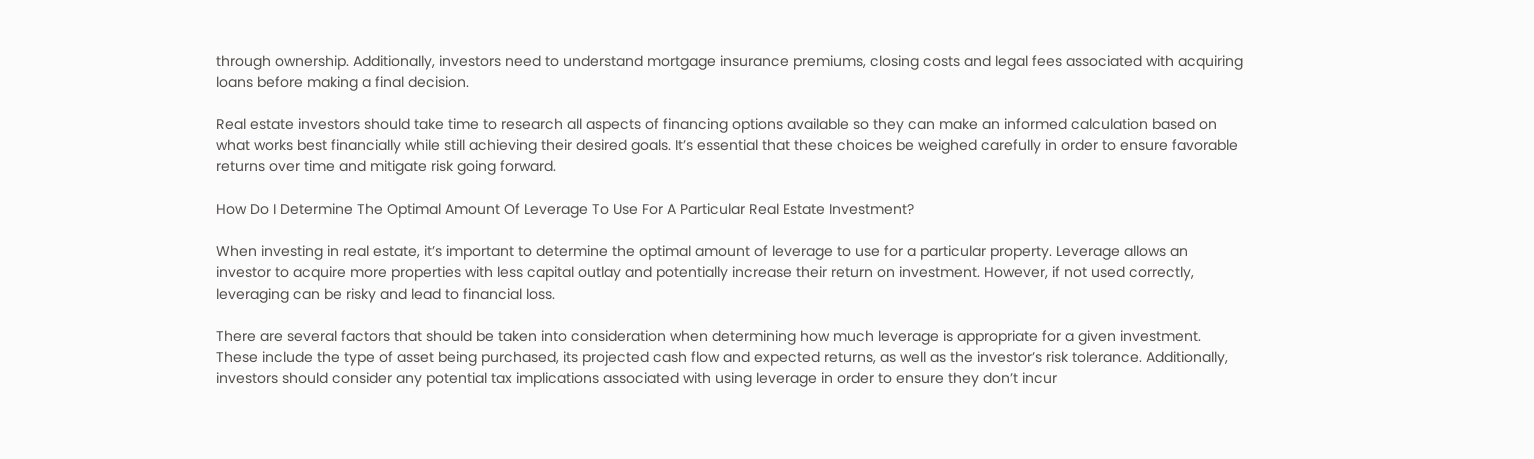through ownership. Additionally, investors need to understand mortgage insurance premiums, closing costs and legal fees associated with acquiring loans before making a final decision.

Real estate investors should take time to research all aspects of financing options available so they can make an informed calculation based on what works best financially while still achieving their desired goals. It’s essential that these choices be weighed carefully in order to ensure favorable returns over time and mitigate risk going forward.

How Do I Determine The Optimal Amount Of Leverage To Use For A Particular Real Estate Investment?

When investing in real estate, it’s important to determine the optimal amount of leverage to use for a particular property. Leverage allows an investor to acquire more properties with less capital outlay and potentially increase their return on investment. However, if not used correctly, leveraging can be risky and lead to financial loss.

There are several factors that should be taken into consideration when determining how much leverage is appropriate for a given investment. These include the type of asset being purchased, its projected cash flow and expected returns, as well as the investor’s risk tolerance. Additionally, investors should consider any potential tax implications associated with using leverage in order to ensure they don’t incur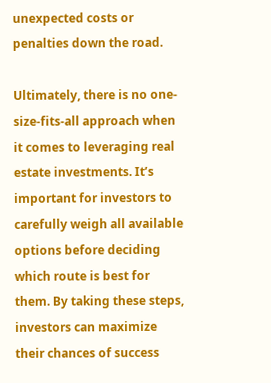unexpected costs or penalties down the road.

Ultimately, there is no one-size-fits-all approach when it comes to leveraging real estate investments. It’s important for investors to carefully weigh all available options before deciding which route is best for them. By taking these steps, investors can maximize their chances of success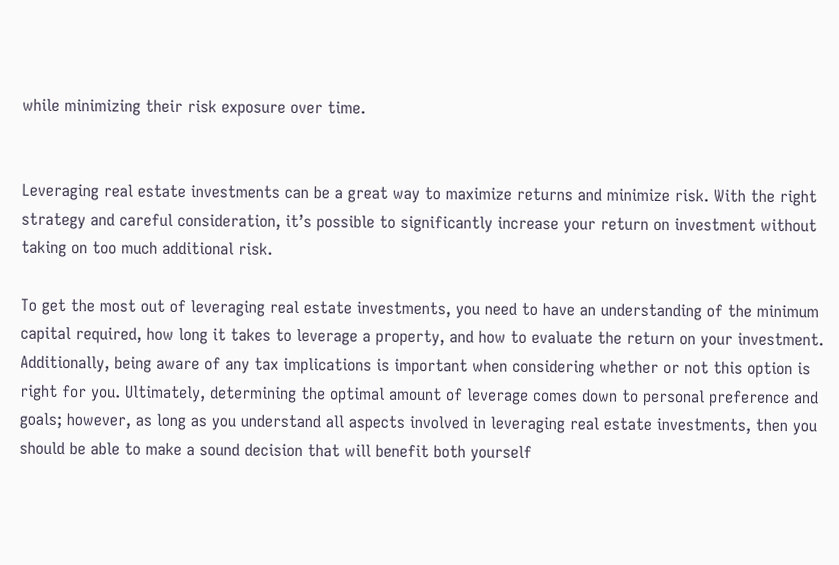while minimizing their risk exposure over time.


Leveraging real estate investments can be a great way to maximize returns and minimize risk. With the right strategy and careful consideration, it’s possible to significantly increase your return on investment without taking on too much additional risk.

To get the most out of leveraging real estate investments, you need to have an understanding of the minimum capital required, how long it takes to leverage a property, and how to evaluate the return on your investment. Additionally, being aware of any tax implications is important when considering whether or not this option is right for you. Ultimately, determining the optimal amount of leverage comes down to personal preference and goals; however, as long as you understand all aspects involved in leveraging real estate investments, then you should be able to make a sound decision that will benefit both yourself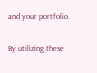and your portfolio.

By utilizing these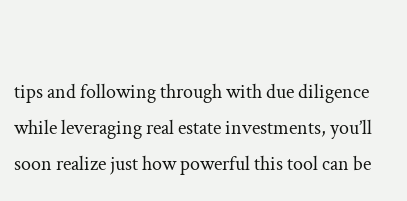tips and following through with due diligence while leveraging real estate investments, you’ll soon realize just how powerful this tool can be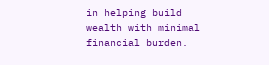in helping build wealth with minimal financial burden.